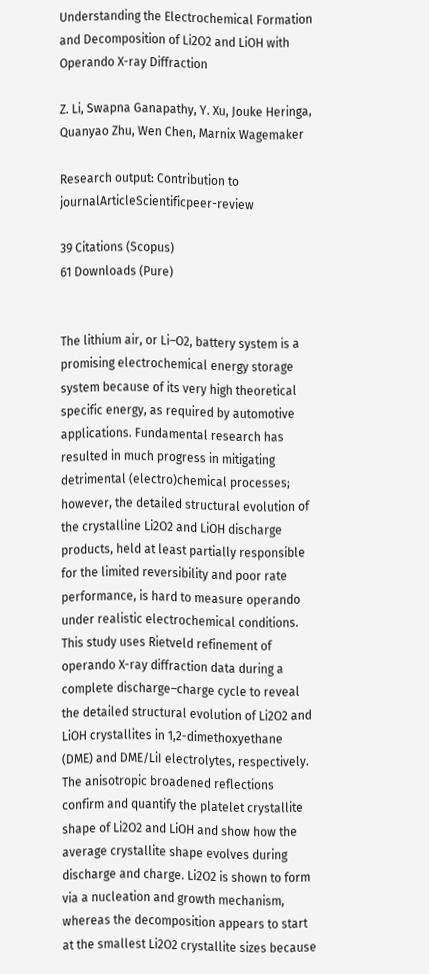Understanding the Electrochemical Formation and Decomposition of Li2O2 and LiOH with Operando X-ray Diffraction

Z. Li, Swapna Ganapathy, Y. Xu, Jouke Heringa, Quanyao Zhu, Wen Chen, Marnix Wagemaker

Research output: Contribution to journalArticleScientificpeer-review

39 Citations (Scopus)
61 Downloads (Pure)


The lithium air, or Li–O2, battery system is a promising electrochemical energy storage system because of its very high theoretical specific energy, as required by automotive applications. Fundamental research has resulted in much progress in mitigating detrimental (electro)chemical processes; however, the detailed structural evolution of the crystalline Li2O2 and LiOH discharge products, held at least partially responsible for the limited reversibility and poor rate performance, is hard to measure operando under realistic electrochemical conditions. This study uses Rietveld refinement of operando X-ray diffraction data during a complete discharge–charge cycle to reveal the detailed structural evolution of Li2O2 and LiOH crystallites in 1,2-dimethoxyethane (DME) and DME/LiI electrolytes, respectively. The anisotropic broadened reflections confirm and quantify the platelet crystallite shape of Li2O2 and LiOH and show how the average crystallite shape evolves during discharge and charge. Li2O2 is shown to form via a nucleation and growth mechanism, whereas the decomposition appears to start at the smallest Li2O2 crystallite sizes because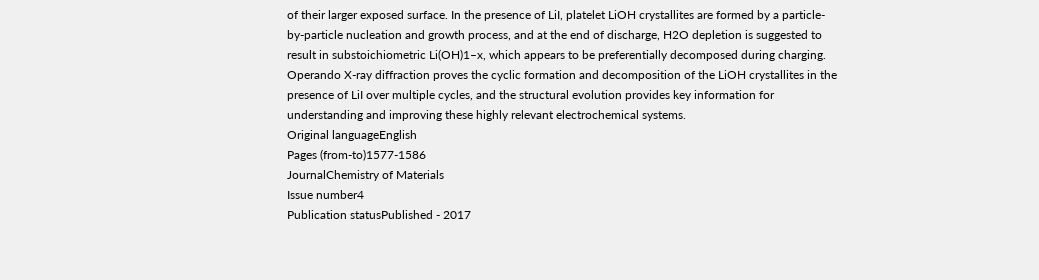of their larger exposed surface. In the presence of LiI, platelet LiOH crystallites are formed by a particle-by-particle nucleation and growth process, and at the end of discharge, H2O depletion is suggested to result in substoichiometric Li(OH)1–x, which appears to be preferentially decomposed during charging. Operando X-ray diffraction proves the cyclic formation and decomposition of the LiOH crystallites in the presence of LiI over multiple cycles, and the structural evolution provides key information for understanding and improving these highly relevant electrochemical systems.
Original languageEnglish
Pages (from-to)1577-1586
JournalChemistry of Materials
Issue number4
Publication statusPublished - 2017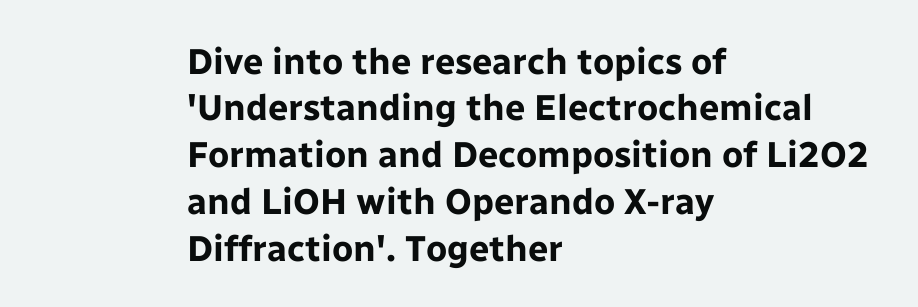Dive into the research topics of 'Understanding the Electrochemical Formation and Decomposition of Li2O2 and LiOH with Operando X-ray Diffraction'. Together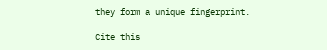they form a unique fingerprint.

Cite this